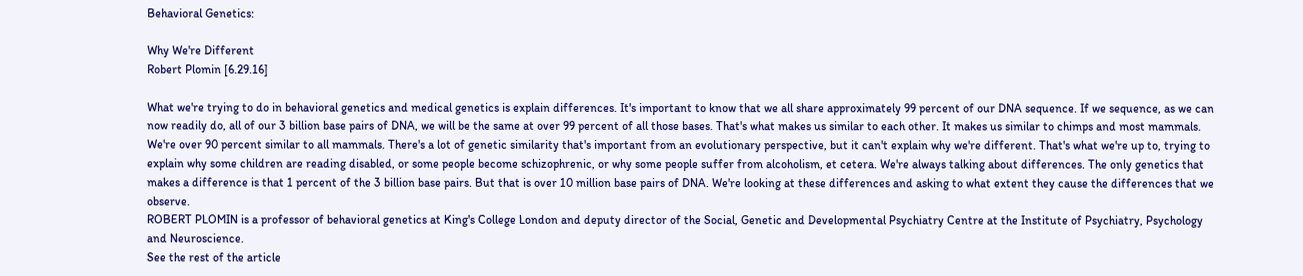Behavioral Genetics:

Why We're Different
Robert Plomin [6.29.16]

What we're trying to do in behavioral genetics and medical genetics is explain differences. It's important to know that we all share approximately 99 percent of our DNA sequence. If we sequence, as we can now readily do, all of our 3 billion base pairs of DNA, we will be the same at over 99 percent of all those bases. That's what makes us similar to each other. It makes us similar to chimps and most mammals. We're over 90 percent similar to all mammals. There's a lot of genetic similarity that's important from an evolutionary perspective, but it can't explain why we're different. That's what we're up to, trying to explain why some children are reading disabled, or some people become schizophrenic, or why some people suffer from alcoholism, et cetera. We're always talking about differences. The only genetics that makes a difference is that 1 percent of the 3 billion base pairs. But that is over 10 million base pairs of DNA. We're looking at these differences and asking to what extent they cause the differences that we observe.
ROBERT PLOMIN is a professor of behavioral genetics at King's College London and deputy director of the Social, Genetic and Developmental Psychiatry Centre at the Institute of Psychiatry, Psychology and Neuroscience.
See the rest of the article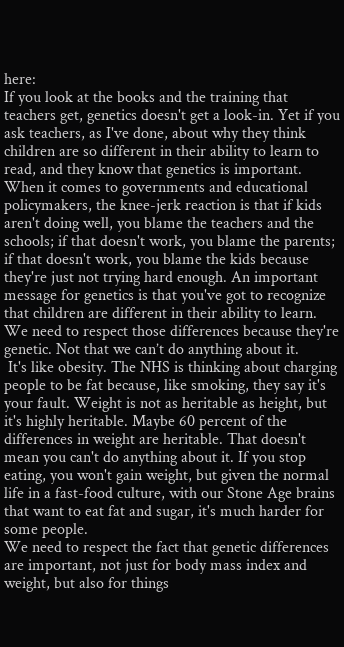here:
If you look at the books and the training that teachers get, genetics doesn't get a look-in. Yet if you ask teachers, as I've done, about why they think children are so different in their ability to learn to read, and they know that genetics is important. When it comes to governments and educational policymakers, the knee-jerk reaction is that if kids aren't doing well, you blame the teachers and the schools; if that doesn't work, you blame the parents; if that doesn't work, you blame the kids because they're just not trying hard enough. An important message for genetics is that you've got to recognize that children are different in their ability to learn. We need to respect those differences because they're genetic. Not that we can’t do anything about it.
 It's like obesity. The NHS is thinking about charging people to be fat because, like smoking, they say it's your fault. Weight is not as heritable as height, but it's highly heritable. Maybe 60 percent of the differences in weight are heritable. That doesn't mean you can't do anything about it. If you stop eating, you won't gain weight, but given the normal life in a fast-food culture, with our Stone Age brains that want to eat fat and sugar, it's much harder for some people.
We need to respect the fact that genetic differences are important, not just for body mass index and weight, but also for things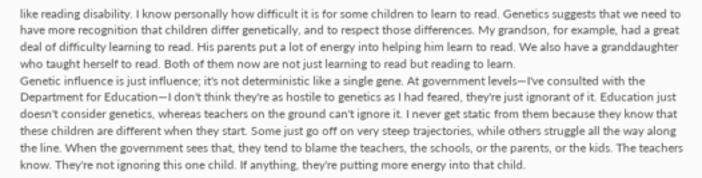like reading disability. I know personally how difficult it is for some children to learn to read. Genetics suggests that we need to have more recognition that children differ genetically, and to respect those differences. My grandson, for example, had a great deal of difficulty learning to read. His parents put a lot of energy into helping him learn to read. We also have a granddaughter who taught herself to read. Both of them now are not just learning to read but reading to learn.
Genetic influence is just influence; it's not deterministic like a single gene. At government levels—I've consulted with the Department for Education—I don't think they're as hostile to genetics as I had feared, they're just ignorant of it. Education just doesn't consider genetics, whereas teachers on the ground can't ignore it. I never get static from them because they know that these children are different when they start. Some just go off on very steep trajectories, while others struggle all the way along the line. When the government sees that, they tend to blame the teachers, the schools, or the parents, or the kids. The teachers know. They're not ignoring this one child. If anything, they're putting more energy into that child.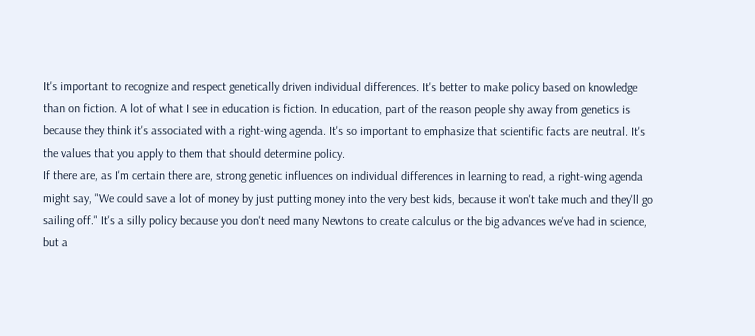It's important to recognize and respect genetically driven individual differences. It's better to make policy based on knowledge than on fiction. A lot of what I see in education is fiction. In education, part of the reason people shy away from genetics is because they think it's associated with a right-wing agenda. It's so important to emphasize that scientific facts are neutral. It's the values that you apply to them that should determine policy.
If there are, as I'm certain there are, strong genetic influences on individual differences in learning to read, a right-wing agenda might say, "We could save a lot of money by just putting money into the very best kids, because it won't take much and they'll go sailing off." It's a silly policy because you don't need many Newtons to create calculus or the big advances we've had in science, but a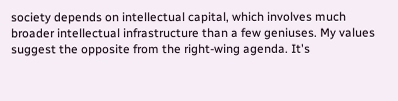society depends on intellectual capital, which involves much broader intellectual infrastructure than a few geniuses. My values suggest the opposite from the right-wing agenda. It's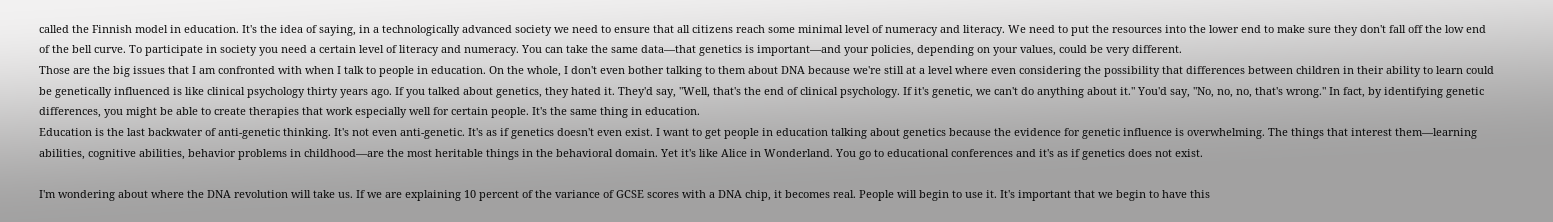called the Finnish model in education. It's the idea of saying, in a technologically advanced society we need to ensure that all citizens reach some minimal level of numeracy and literacy. We need to put the resources into the lower end to make sure they don't fall off the low end of the bell curve. To participate in society you need a certain level of literacy and numeracy. You can take the same data—that genetics is important—and your policies, depending on your values, could be very different.
Those are the big issues that I am confronted with when I talk to people in education. On the whole, I don't even bother talking to them about DNA because we're still at a level where even considering the possibility that differences between children in their ability to learn could be genetically influenced is like clinical psychology thirty years ago. If you talked about genetics, they hated it. They'd say, "Well, that's the end of clinical psychology. If it's genetic, we can't do anything about it." You'd say, "No, no, no, that's wrong." In fact, by identifying genetic differences, you might be able to create therapies that work especially well for certain people. It's the same thing in education.
Education is the last backwater of anti-genetic thinking. It's not even anti-genetic. It's as if genetics doesn't even exist. I want to get people in education talking about genetics because the evidence for genetic influence is overwhelming. The things that interest them—learning abilities, cognitive abilities, behavior problems in childhood—are the most heritable things in the behavioral domain. Yet it's like Alice in Wonderland. You go to educational conferences and it's as if genetics does not exist.

I'm wondering about where the DNA revolution will take us. If we are explaining 10 percent of the variance of GCSE scores with a DNA chip, it becomes real. People will begin to use it. It's important that we begin to have this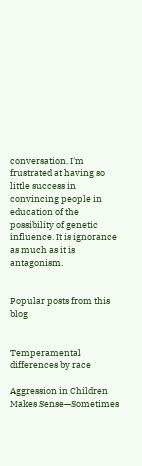conversation. I'm frustrated at having so little success in convincing people in education of the possibility of genetic influence. It is ignorance as much as it is antagonism.


Popular posts from this blog


Temperamental differences by race

Aggression in Children Makes Sense—Sometimes